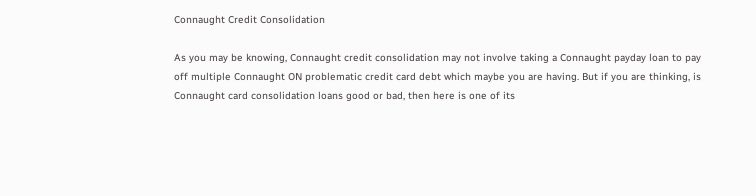Connaught Credit Consolidation

As you may be knowing, Connaught credit consolidation may not involve taking a Connaught payday loan to pay off multiple Connaught ON problematic credit card debt which maybe you are having. But if you are thinking, is Connaught card consolidation loans good or bad, then here is one of its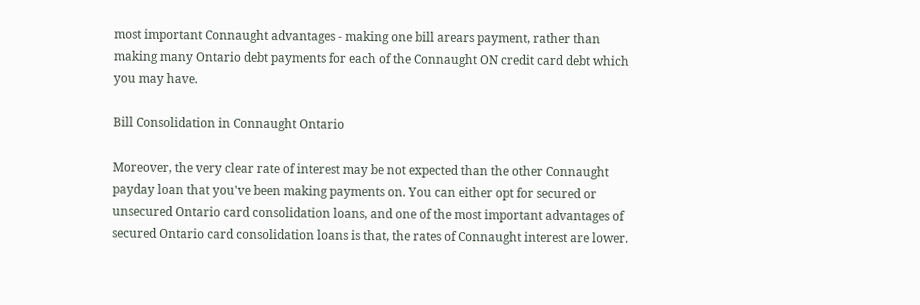most important Connaught advantages - making one bill arears payment, rather than making many Ontario debt payments for each of the Connaught ON credit card debt which you may have.

Bill Consolidation in Connaught Ontario

Moreover, the very clear rate of interest may be not expected than the other Connaught payday loan that you've been making payments on. You can either opt for secured or unsecured Ontario card consolidation loans, and one of the most important advantages of secured Ontario card consolidation loans is that, the rates of Connaught interest are lower.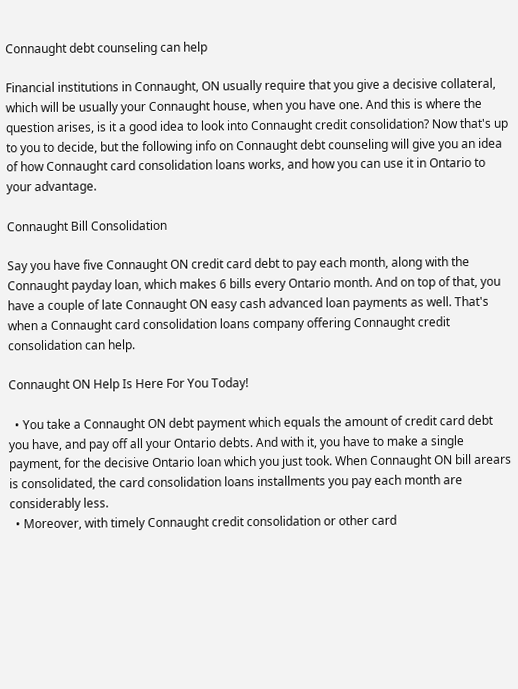Connaught debt counseling can help

Financial institutions in Connaught, ON usually require that you give a decisive collateral, which will be usually your Connaught house, when you have one. And this is where the question arises, is it a good idea to look into Connaught credit consolidation? Now that's up to you to decide, but the following info on Connaught debt counseling will give you an idea of how Connaught card consolidation loans works, and how you can use it in Ontario to your advantage.

Connaught Bill Consolidation

Say you have five Connaught ON credit card debt to pay each month, along with the Connaught payday loan, which makes 6 bills every Ontario month. And on top of that, you have a couple of late Connaught ON easy cash advanced loan payments as well. That's when a Connaught card consolidation loans company offering Connaught credit consolidation can help.

Connaught ON Help Is Here For You Today!

  • You take a Connaught ON debt payment which equals the amount of credit card debt you have, and pay off all your Ontario debts. And with it, you have to make a single payment, for the decisive Ontario loan which you just took. When Connaught ON bill arears is consolidated, the card consolidation loans installments you pay each month are considerably less.
  • Moreover, with timely Connaught credit consolidation or other card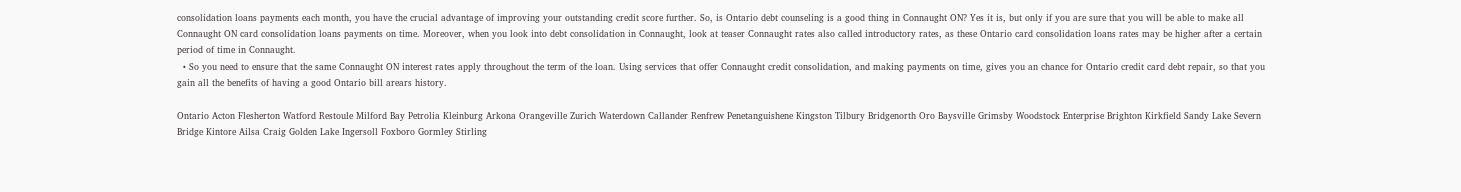consolidation loans payments each month, you have the crucial advantage of improving your outstanding credit score further. So, is Ontario debt counseling is a good thing in Connaught ON? Yes it is, but only if you are sure that you will be able to make all Connaught ON card consolidation loans payments on time. Moreover, when you look into debt consolidation in Connaught, look at teaser Connaught rates also called introductory rates, as these Ontario card consolidation loans rates may be higher after a certain period of time in Connaught.
  • So you need to ensure that the same Connaught ON interest rates apply throughout the term of the loan. Using services that offer Connaught credit consolidation, and making payments on time, gives you an chance for Ontario credit card debt repair, so that you gain all the benefits of having a good Ontario bill arears history.

Ontario Acton Flesherton Watford Restoule Milford Bay Petrolia Kleinburg Arkona Orangeville Zurich Waterdown Callander Renfrew Penetanguishene Kingston Tilbury Bridgenorth Oro Baysville Grimsby Woodstock Enterprise Brighton Kirkfield Sandy Lake Severn Bridge Kintore Ailsa Craig Golden Lake Ingersoll Foxboro Gormley Stirling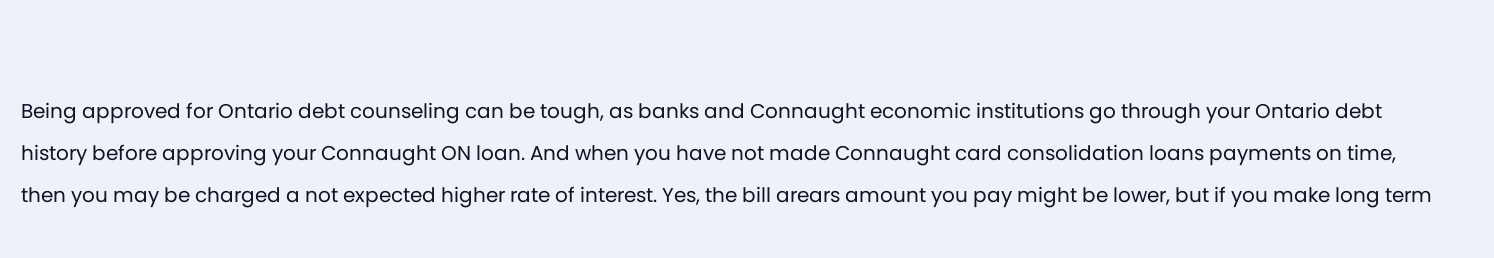Being approved for Ontario debt counseling can be tough, as banks and Connaught economic institutions go through your Ontario debt history before approving your Connaught ON loan. And when you have not made Connaught card consolidation loans payments on time, then you may be charged a not expected higher rate of interest. Yes, the bill arears amount you pay might be lower, but if you make long term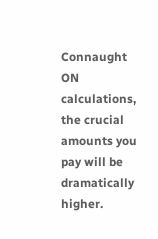Connaught ON calculations, the crucial amounts you pay will be dramatically higher.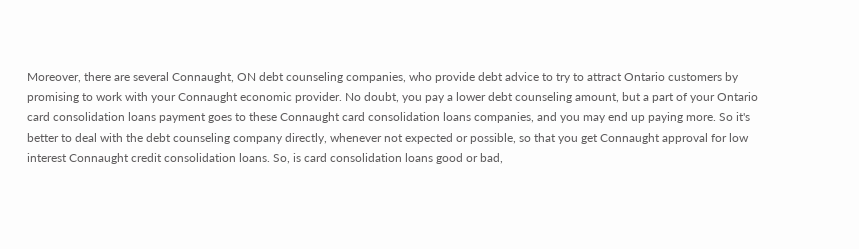Moreover, there are several Connaught, ON debt counseling companies, who provide debt advice to try to attract Ontario customers by promising to work with your Connaught economic provider. No doubt, you pay a lower debt counseling amount, but a part of your Ontario card consolidation loans payment goes to these Connaught card consolidation loans companies, and you may end up paying more. So it's better to deal with the debt counseling company directly, whenever not expected or possible, so that you get Connaught approval for low interest Connaught credit consolidation loans. So, is card consolidation loans good or bad,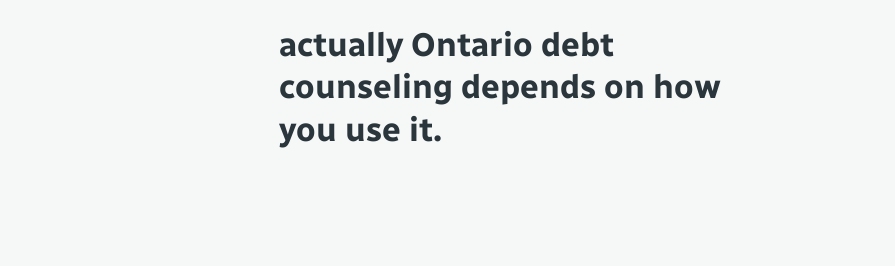actually Ontario debt counseling depends on how you use it.